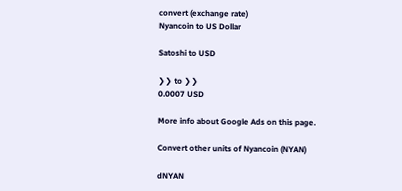convert (exchange rate)
Nyancoin to US Dollar

Satoshi to USD

❯❯ to ❯❯
0.0007 USD

More info about Google Ads on this page.

Convert other units of Nyancoin (NYAN)

dNYAN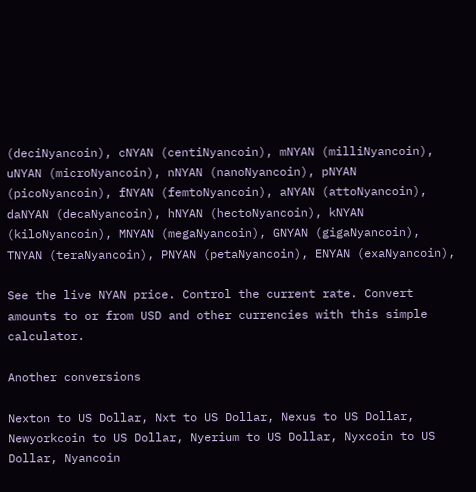(deciNyancoin), cNYAN (centiNyancoin), mNYAN (milliNyancoin), uNYAN (microNyancoin), nNYAN (nanoNyancoin), pNYAN (picoNyancoin), fNYAN (femtoNyancoin), aNYAN (attoNyancoin), daNYAN (decaNyancoin), hNYAN (hectoNyancoin), kNYAN (kiloNyancoin), MNYAN (megaNyancoin), GNYAN (gigaNyancoin), TNYAN (teraNyancoin), PNYAN (petaNyancoin), ENYAN (exaNyancoin),

See the live NYAN price. Control the current rate. Convert amounts to or from USD and other currencies with this simple calculator.

Another conversions

Nexton to US Dollar, Nxt to US Dollar, Nexus to US Dollar, Newyorkcoin to US Dollar, Nyerium to US Dollar, Nyxcoin to US Dollar, Nyancoin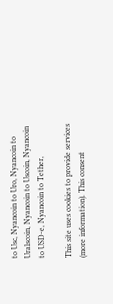to Usc, Nyancoin to Uro, Nyancoin to Uralscoin, Nyancoin to Uscoin, Nyancoin to USD-e, Nyancoin to Tether,

This site uses cookies to provide services (more information). This consent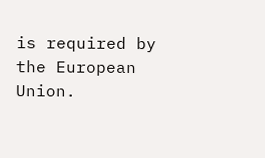is required by the European Union.